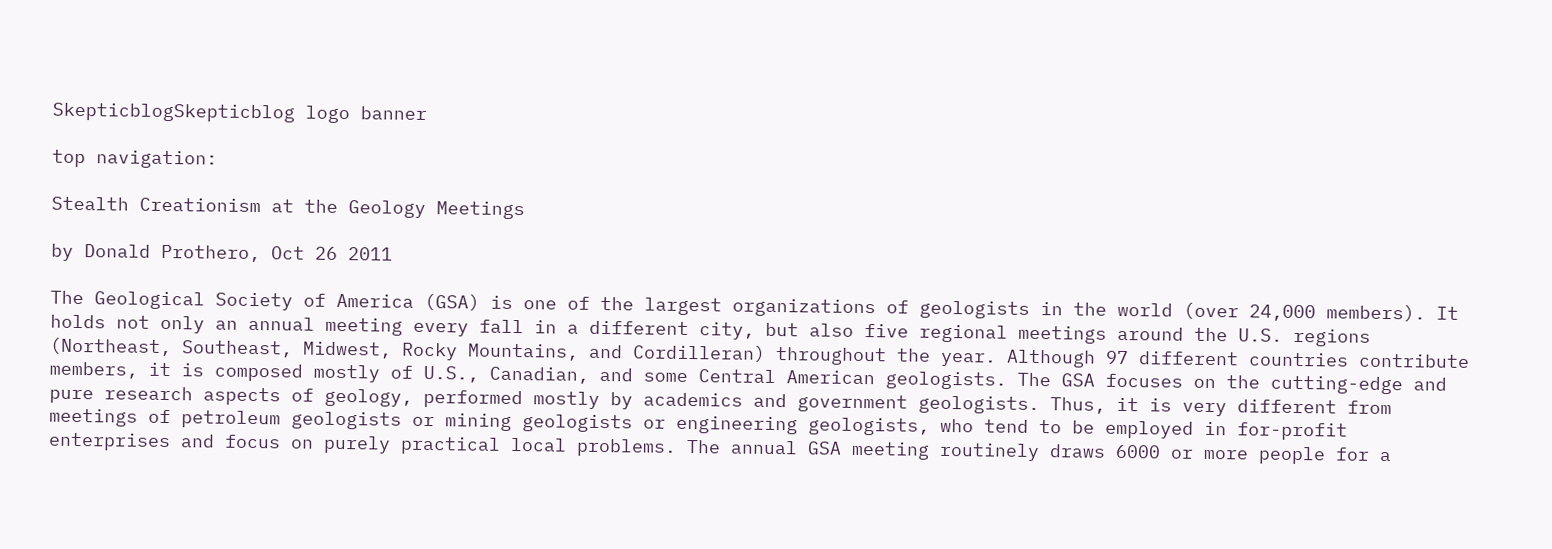SkepticblogSkepticblog logo banner

top navigation:

Stealth Creationism at the Geology Meetings

by Donald Prothero, Oct 26 2011

The Geological Society of America (GSA) is one of the largest organizations of geologists in the world (over 24,000 members). It holds not only an annual meeting every fall in a different city, but also five regional meetings around the U.S. regions (Northeast, Southeast, Midwest, Rocky Mountains, and Cordilleran) throughout the year. Although 97 different countries contribute members, it is composed mostly of U.S., Canadian, and some Central American geologists. The GSA focuses on the cutting-edge and pure research aspects of geology, performed mostly by academics and government geologists. Thus, it is very different from meetings of petroleum geologists or mining geologists or engineering geologists, who tend to be employed in for-profit enterprises and focus on purely practical local problems. The annual GSA meeting routinely draws 6000 or more people for a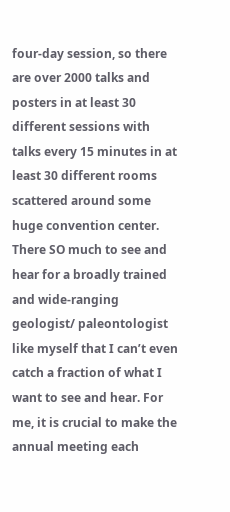four-day session, so there are over 2000 talks and posters in at least 30 different sessions with talks every 15 minutes in at least 30 different rooms scattered around some  huge convention center. There SO much to see and hear for a broadly trained and wide-ranging geologist/ paleontologist like myself that I can’t even catch a fraction of what I want to see and hear. For me, it is crucial to make the annual meeting each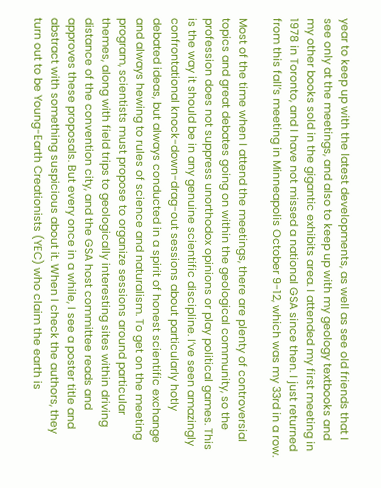year to keep up with the latest developments, as well as see old friends that I see only at the meetings, and also to keep up with my geology textbooks and my other books sold in the gigantic exhibits area. I attended my first meeting in 1978 in Toronto, and I have not missed a national GSA since then. I just returned from this fall’s meeting in Minneapolis October 9-12, which was my 33rd in a row.

Most of the time when I attend the meetings, there are plenty of controversial topics and great debates going on within the geological community, so the profession does not suppress unorthodox opinions or play political games. This is the way it should be in any genuine scientific discipline. I’ve seen amazingly confrontational knock-down-drag-out sessions about particularly hotly debated ideas, but always conducted in a spirit of honest scientific exchange and always hewing to rules of science and naturalism. To get on the meeting program, scientists must propose to organize sessions around particular themes, along with field trips to geologically interesting sites within driving distance of the convention city, and the GSA host committee reads and approves these proposals. But every once in a while, I see a poster title and abstract with something suspicious about it. When I check the authors, they turn out to be Young-Earth Creationists (YEC) who claim the earth is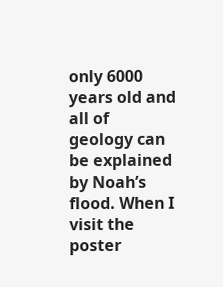only 6000 years old and all of geology can be explained by Noah’s flood. When I visit the poster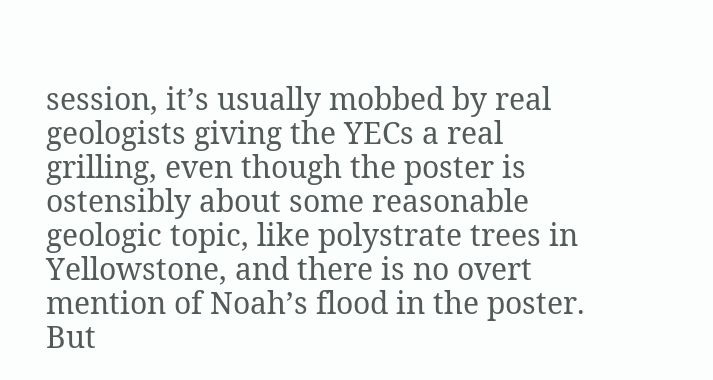session, it’s usually mobbed by real geologists giving the YECs a real grilling, even though the poster is ostensibly about some reasonable geologic topic, like polystrate trees in Yellowstone, and there is no overt mention of Noah’s flood in the poster. But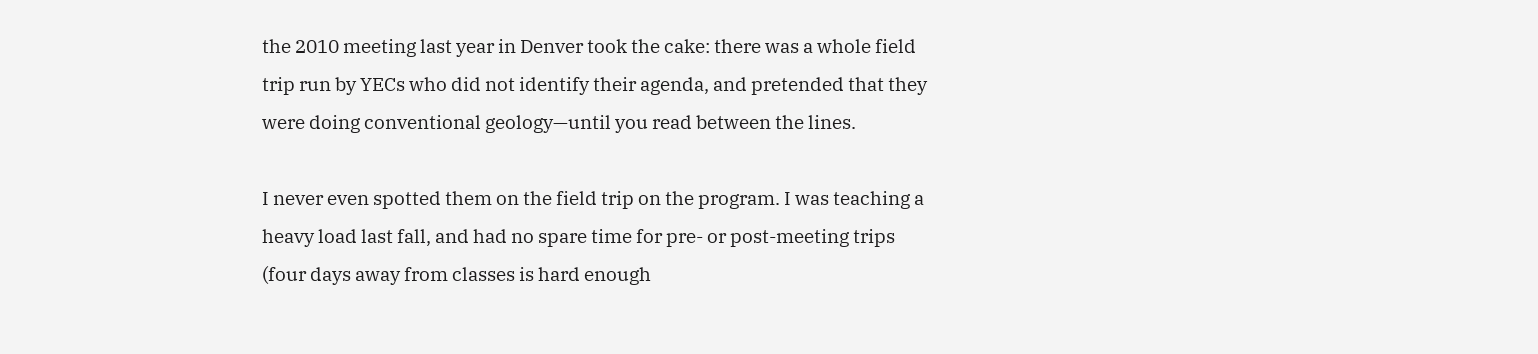the 2010 meeting last year in Denver took the cake: there was a whole field trip run by YECs who did not identify their agenda, and pretended that they were doing conventional geology—until you read between the lines.

I never even spotted them on the field trip on the program. I was teaching a heavy load last fall, and had no spare time for pre- or post-meeting trips (four days away from classes is hard enough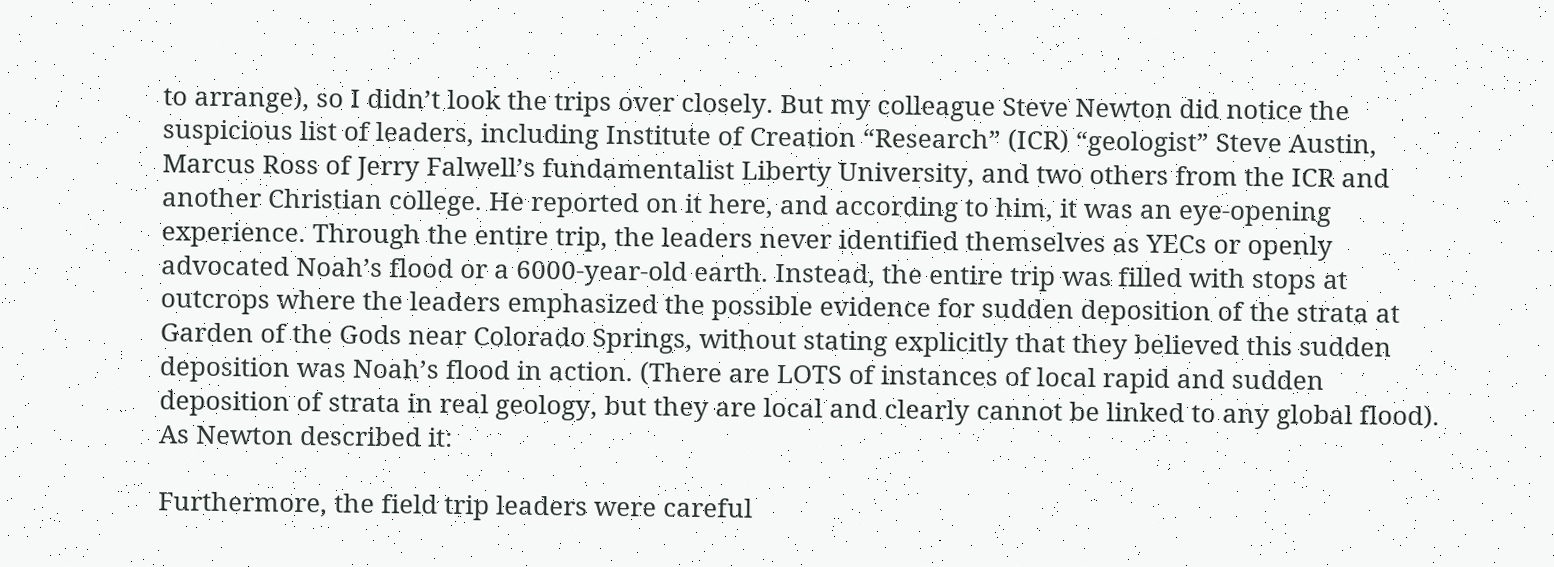to arrange), so I didn’t look the trips over closely. But my colleague Steve Newton did notice the suspicious list of leaders, including Institute of Creation “Research” (ICR) “geologist” Steve Austin, Marcus Ross of Jerry Falwell’s fundamentalist Liberty University, and two others from the ICR and another Christian college. He reported on it here, and according to him, it was an eye-opening experience. Through the entire trip, the leaders never identified themselves as YECs or openly advocated Noah’s flood or a 6000-year-old earth. Instead, the entire trip was filled with stops at outcrops where the leaders emphasized the possible evidence for sudden deposition of the strata at Garden of the Gods near Colorado Springs, without stating explicitly that they believed this sudden deposition was Noah’s flood in action. (There are LOTS of instances of local rapid and sudden deposition of strata in real geology, but they are local and clearly cannot be linked to any global flood). As Newton described it:

Furthermore, the field trip leaders were careful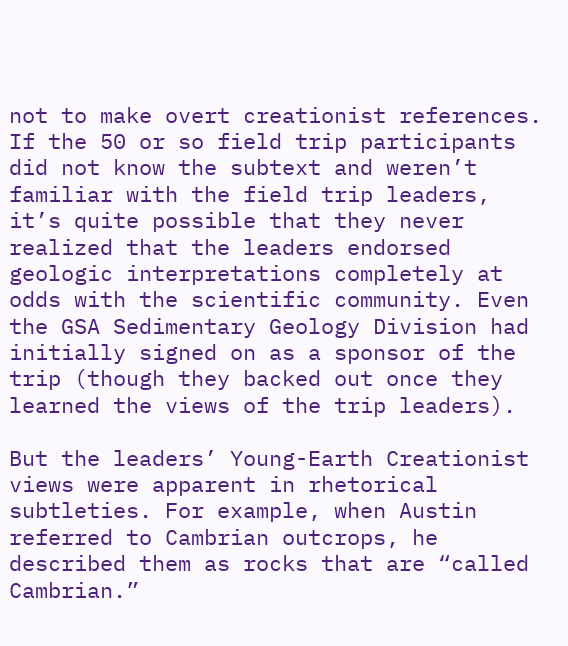not to make overt creationist references. If the 50 or so field trip participants did not know the subtext and weren’t familiar with the field trip leaders, it’s quite possible that they never realized that the leaders endorsed geologic interpretations completely at odds with the scientific community. Even the GSA Sedimentary Geology Division had initially signed on as a sponsor of the trip (though they backed out once they learned the views of the trip leaders).

But the leaders’ Young-Earth Creationist views were apparent in rhetorical subtleties. For example, when Austin referred to Cambrian outcrops, he described them as rocks that are “called Cambrian.”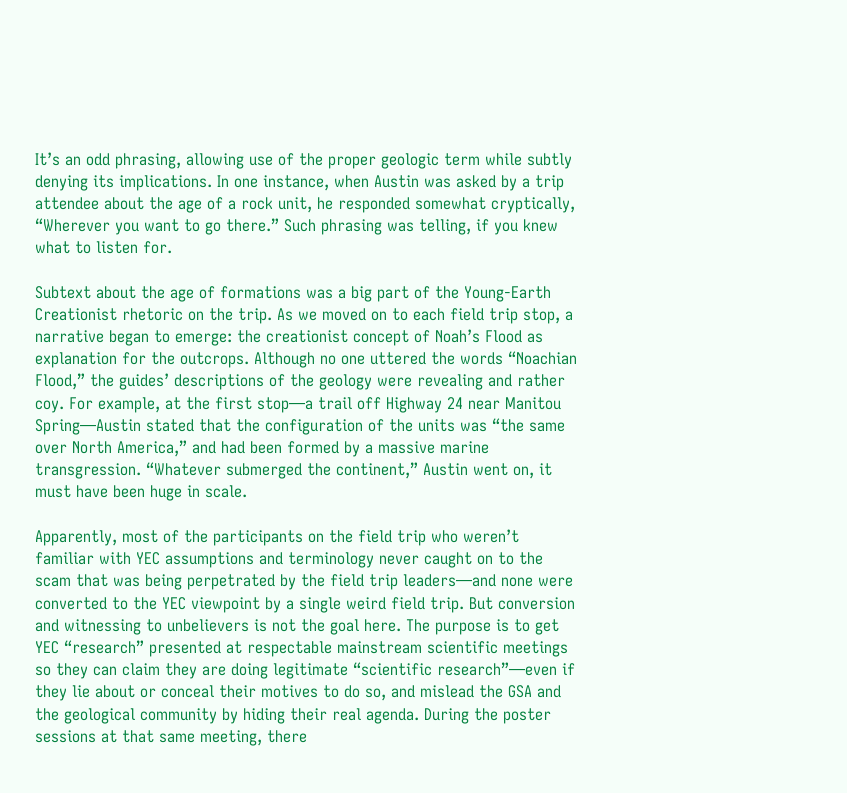It’s an odd phrasing, allowing use of the proper geologic term while subtly denying its implications. In one instance, when Austin was asked by a trip attendee about the age of a rock unit, he responded somewhat cryptically, “Wherever you want to go there.” Such phrasing was telling, if you knew what to listen for.

Subtext about the age of formations was a big part of the Young-Earth Creationist rhetoric on the trip. As we moved on to each field trip stop, a narrative began to emerge: the creationist concept of Noah’s Flood as explanation for the outcrops. Although no one uttered the words “Noachian Flood,” the guides’ descriptions of the geology were revealing and rather coy. For example, at the first stop—a trail off Highway 24 near Manitou Spring—Austin stated that the configuration of the units was “the same over North America,” and had been formed by a massive marine transgression. “Whatever submerged the continent,” Austin went on, it must have been huge in scale.

Apparently, most of the participants on the field trip who weren’t familiar with YEC assumptions and terminology never caught on to the scam that was being perpetrated by the field trip leaders—and none were converted to the YEC viewpoint by a single weird field trip. But conversion and witnessing to unbelievers is not the goal here. The purpose is to get YEC “research” presented at respectable mainstream scientific meetings so they can claim they are doing legitimate “scientific research”—even if they lie about or conceal their motives to do so, and mislead the GSA and the geological community by hiding their real agenda. During the poster sessions at that same meeting, there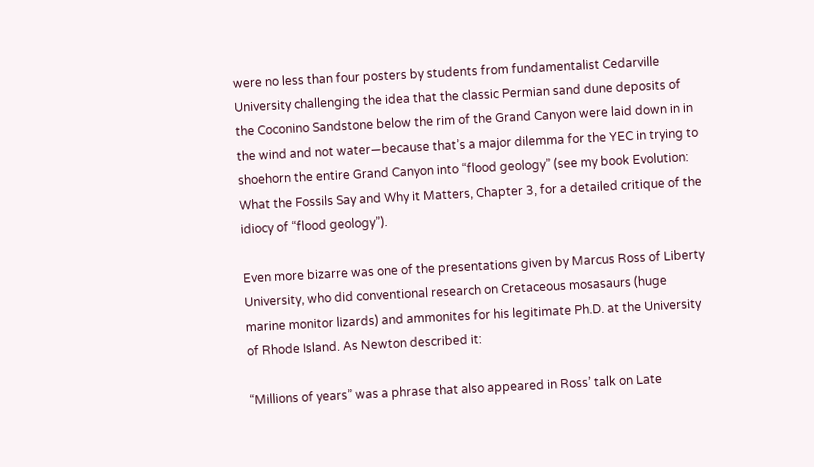were no less than four posters by students from fundamentalist Cedarville University challenging the idea that the classic Permian sand dune deposits of the Coconino Sandstone below the rim of the Grand Canyon were laid down in in the wind and not water—because that’s a major dilemma for the YEC in trying to shoehorn the entire Grand Canyon into “flood geology” (see my book Evolution: What the Fossils Say and Why it Matters, Chapter 3, for a detailed critique of the idiocy of “flood geology”).

Even more bizarre was one of the presentations given by Marcus Ross of Liberty University, who did conventional research on Cretaceous mosasaurs (huge marine monitor lizards) and ammonites for his legitimate Ph.D. at the University of Rhode Island. As Newton described it:

“Millions of years” was a phrase that also appeared in Ross’ talk on Late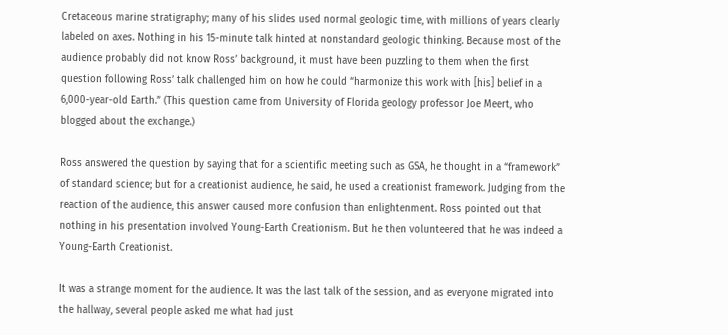Cretaceous marine stratigraphy; many of his slides used normal geologic time, with millions of years clearly labeled on axes. Nothing in his 15-minute talk hinted at nonstandard geologic thinking. Because most of the audience probably did not know Ross’ background, it must have been puzzling to them when the first question following Ross’ talk challenged him on how he could “harmonize this work with [his] belief in a 6,000-year-old Earth.” (This question came from University of Florida geology professor Joe Meert, who blogged about the exchange.)

Ross answered the question by saying that for a scientific meeting such as GSA, he thought in a “framework” of standard science; but for a creationist audience, he said, he used a creationist framework. Judging from the reaction of the audience, this answer caused more confusion than enlightenment. Ross pointed out that nothing in his presentation involved Young-Earth Creationism. But he then volunteered that he was indeed a Young-Earth Creationist.

It was a strange moment for the audience. It was the last talk of the session, and as everyone migrated into the hallway, several people asked me what had just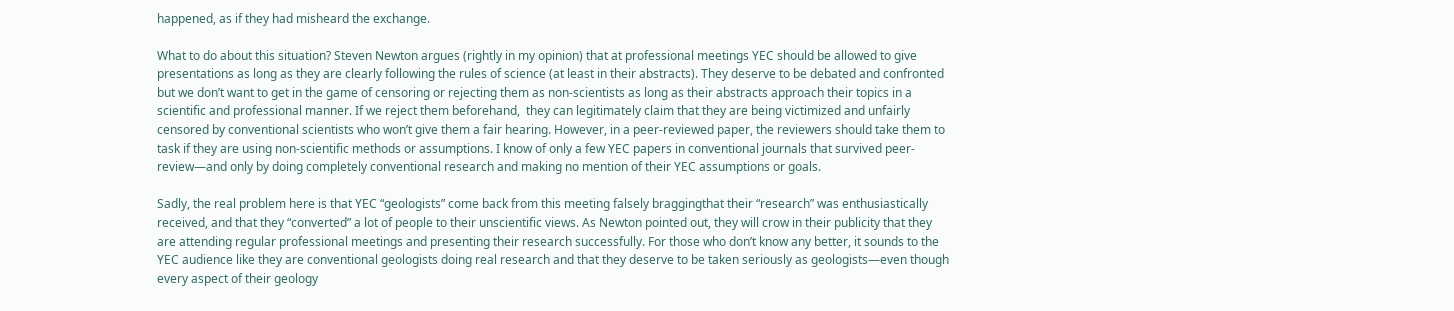happened, as if they had misheard the exchange.

What to do about this situation? Steven Newton argues (rightly in my opinion) that at professional meetings YEC should be allowed to give presentations as long as they are clearly following the rules of science (at least in their abstracts). They deserve to be debated and confronted but we don’t want to get in the game of censoring or rejecting them as non-scientists as long as their abstracts approach their topics in a scientific and professional manner. If we reject them beforehand,  they can legitimately claim that they are being victimized and unfairly censored by conventional scientists who won’t give them a fair hearing. However, in a peer-reviewed paper, the reviewers should take them to task if they are using non-scientific methods or assumptions. I know of only a few YEC papers in conventional journals that survived peer-review—and only by doing completely conventional research and making no mention of their YEC assumptions or goals.

Sadly, the real problem here is that YEC “geologists” come back from this meeting falsely braggingthat their “research” was enthusiastically received, and that they “converted” a lot of people to their unscientific views. As Newton pointed out, they will crow in their publicity that they are attending regular professional meetings and presenting their research successfully. For those who don’t know any better, it sounds to the YEC audience like they are conventional geologists doing real research and that they deserve to be taken seriously as geologists—even though every aspect of their geology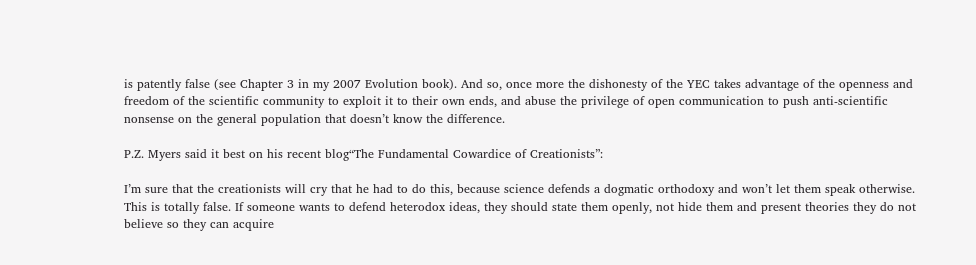is patently false (see Chapter 3 in my 2007 Evolution book). And so, once more the dishonesty of the YEC takes advantage of the openness and freedom of the scientific community to exploit it to their own ends, and abuse the privilege of open communication to push anti-scientific nonsense on the general population that doesn’t know the difference.

P.Z. Myers said it best on his recent blog“The Fundamental Cowardice of Creationists”:

I’m sure that the creationists will cry that he had to do this, because science defends a dogmatic orthodoxy and won’t let them speak otherwise. This is totally false. If someone wants to defend heterodox ideas, they should state them openly, not hide them and present theories they do not believe so they can acquire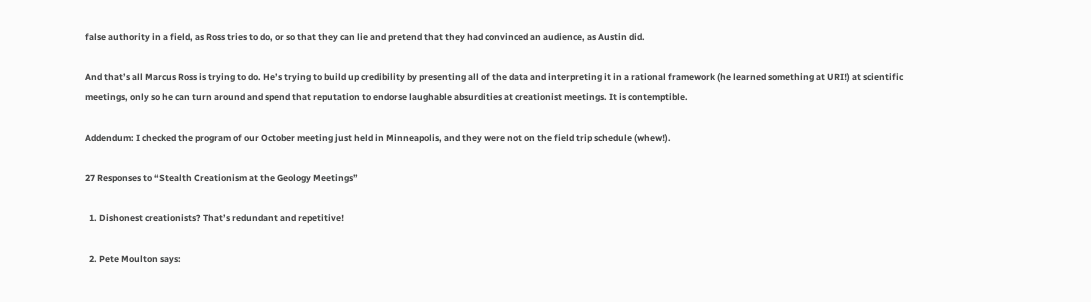false authority in a field, as Ross tries to do, or so that they can lie and pretend that they had convinced an audience, as Austin did.

And that’s all Marcus Ross is trying to do. He’s trying to build up credibility by presenting all of the data and interpreting it in a rational framework (he learned something at URI!) at scientific meetings, only so he can turn around and spend that reputation to endorse laughable absurdities at creationist meetings. It is contemptible.

Addendum: I checked the program of our October meeting just held in Minneapolis, and they were not on the field trip schedule (whew!).

27 Responses to “Stealth Creationism at the Geology Meetings”

  1. Dishonest creationists? That’s redundant and repetitive!

  2. Pete Moulton says: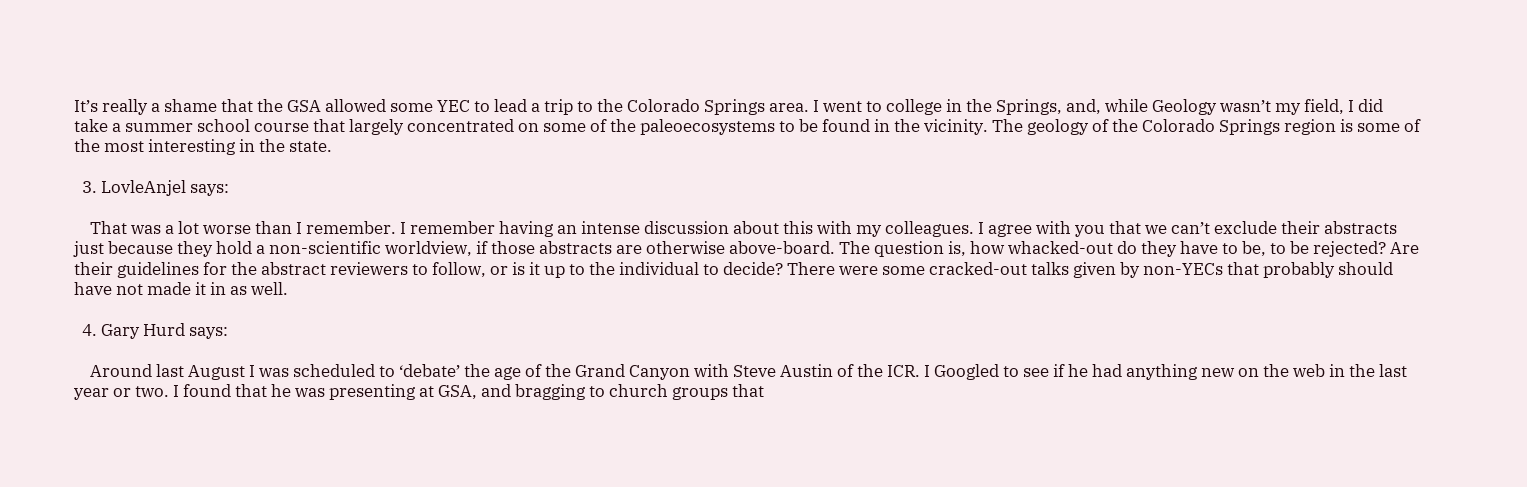It’s really a shame that the GSA allowed some YEC to lead a trip to the Colorado Springs area. I went to college in the Springs, and, while Geology wasn’t my field, I did take a summer school course that largely concentrated on some of the paleoecosystems to be found in the vicinity. The geology of the Colorado Springs region is some of the most interesting in the state.

  3. LovleAnjel says:

    That was a lot worse than I remember. I remember having an intense discussion about this with my colleagues. I agree with you that we can’t exclude their abstracts just because they hold a non-scientific worldview, if those abstracts are otherwise above-board. The question is, how whacked-out do they have to be, to be rejected? Are their guidelines for the abstract reviewers to follow, or is it up to the individual to decide? There were some cracked-out talks given by non-YECs that probably should have not made it in as well.

  4. Gary Hurd says:

    Around last August I was scheduled to ‘debate’ the age of the Grand Canyon with Steve Austin of the ICR. I Googled to see if he had anything new on the web in the last year or two. I found that he was presenting at GSA, and bragging to church groups that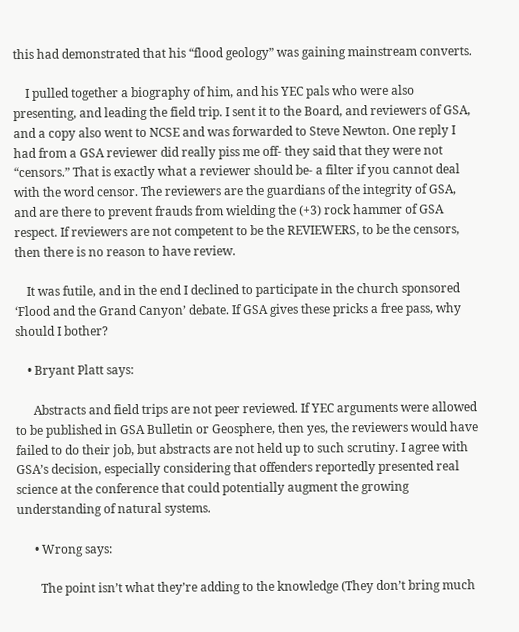this had demonstrated that his “flood geology” was gaining mainstream converts.

    I pulled together a biography of him, and his YEC pals who were also presenting, and leading the field trip. I sent it to the Board, and reviewers of GSA, and a copy also went to NCSE and was forwarded to Steve Newton. One reply I had from a GSA reviewer did really piss me off- they said that they were not “censors.” That is exactly what a reviewer should be- a filter if you cannot deal with the word censor. The reviewers are the guardians of the integrity of GSA, and are there to prevent frauds from wielding the (+3) rock hammer of GSA respect. If reviewers are not competent to be the REVIEWERS, to be the censors, then there is no reason to have review.

    It was futile, and in the end I declined to participate in the church sponsored ‘Flood and the Grand Canyon’ debate. If GSA gives these pricks a free pass, why should I bother?

    • Bryant Platt says:

      Abstracts and field trips are not peer reviewed. If YEC arguments were allowed to be published in GSA Bulletin or Geosphere, then yes, the reviewers would have failed to do their job, but abstracts are not held up to such scrutiny. I agree with GSA’s decision, especially considering that offenders reportedly presented real science at the conference that could potentially augment the growing understanding of natural systems.

      • Wrong says:

        The point isn’t what they’re adding to the knowledge (They don’t bring much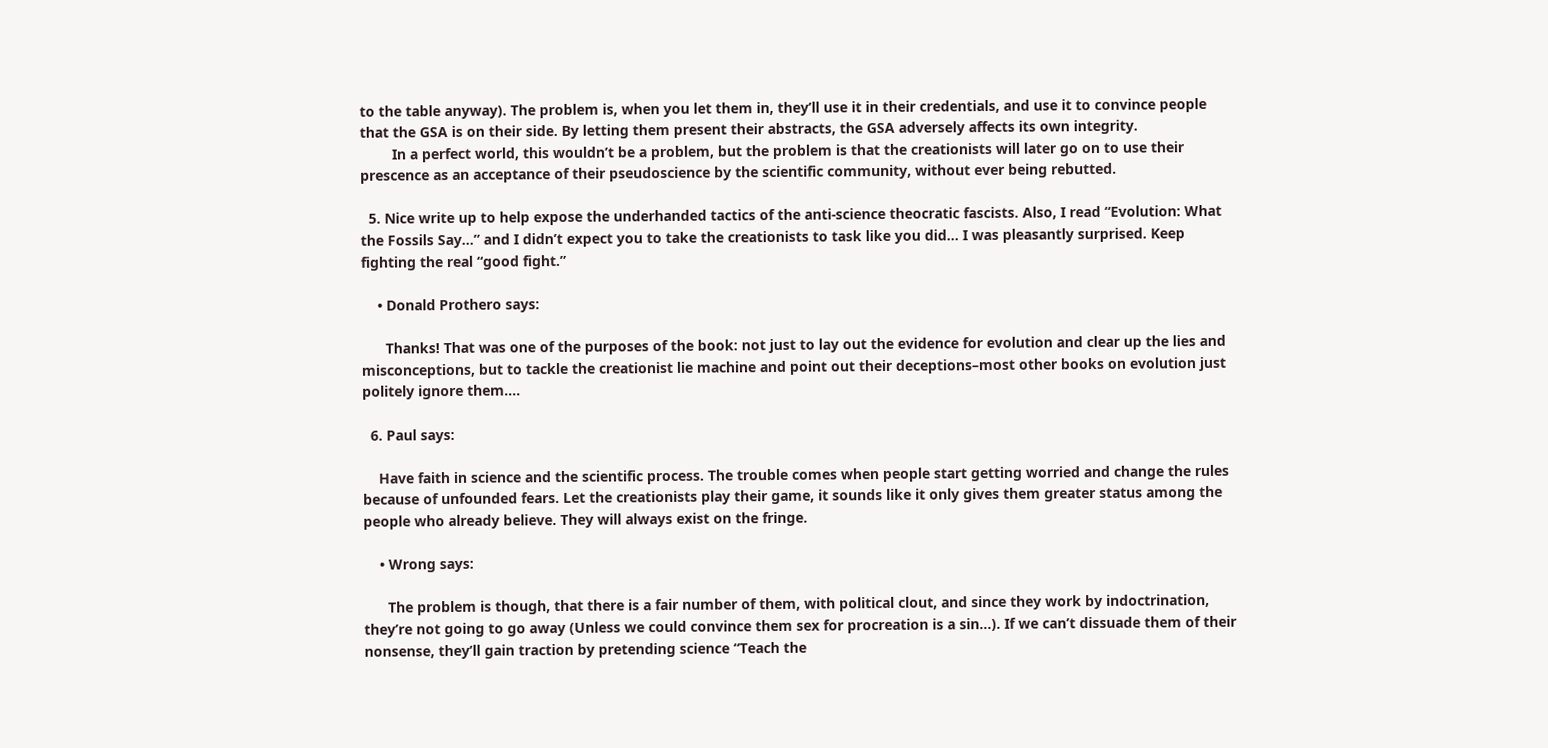to the table anyway). The problem is, when you let them in, they’ll use it in their credentials, and use it to convince people that the GSA is on their side. By letting them present their abstracts, the GSA adversely affects its own integrity.
        In a perfect world, this wouldn’t be a problem, but the problem is that the creationists will later go on to use their prescence as an acceptance of their pseudoscience by the scientific community, without ever being rebutted.

  5. Nice write up to help expose the underhanded tactics of the anti-science theocratic fascists. Also, I read “Evolution: What the Fossils Say…” and I didn’t expect you to take the creationists to task like you did… I was pleasantly surprised. Keep fighting the real “good fight.”

    • Donald Prothero says:

      Thanks! That was one of the purposes of the book: not just to lay out the evidence for evolution and clear up the lies and misconceptions, but to tackle the creationist lie machine and point out their deceptions–most other books on evolution just politely ignore them….

  6. Paul says:

    Have faith in science and the scientific process. The trouble comes when people start getting worried and change the rules because of unfounded fears. Let the creationists play their game, it sounds like it only gives them greater status among the people who already believe. They will always exist on the fringe.

    • Wrong says:

      The problem is though, that there is a fair number of them, with political clout, and since they work by indoctrination, they’re not going to go away (Unless we could convince them sex for procreation is a sin…). If we can’t dissuade them of their nonsense, they’ll gain traction by pretending science “Teach the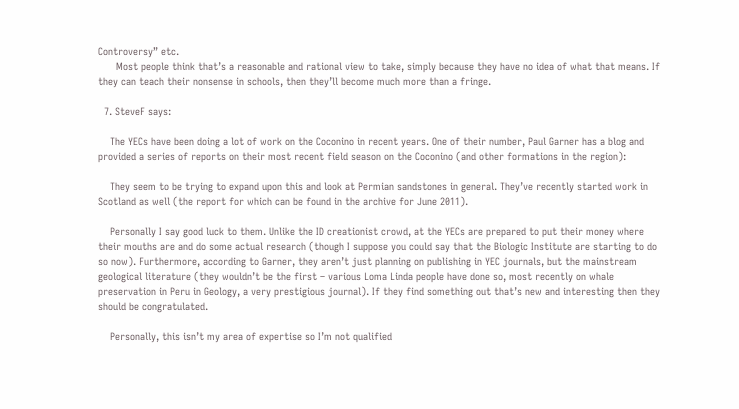Controversy” etc.
      Most people think that’s a reasonable and rational view to take, simply because they have no idea of what that means. If they can teach their nonsense in schools, then they’ll become much more than a fringe.

  7. SteveF says:

    The YECs have been doing a lot of work on the Coconino in recent years. One of their number, Paul Garner has a blog and provided a series of reports on their most recent field season on the Coconino (and other formations in the region):

    They seem to be trying to expand upon this and look at Permian sandstones in general. They’ve recently started work in Scotland as well (the report for which can be found in the archive for June 2011).

    Personally I say good luck to them. Unlike the ID creationist crowd, at the YECs are prepared to put their money where their mouths are and do some actual research (though I suppose you could say that the Biologic Institute are starting to do so now). Furthermore, according to Garner, they aren’t just planning on publishing in YEC journals, but the mainstream geological literature (they wouldn’t be the first – various Loma Linda people have done so, most recently on whale preservation in Peru in Geology, a very prestigious journal). If they find something out that’s new and interesting then they should be congratulated.

    Personally, this isn’t my area of expertise so I’m not qualified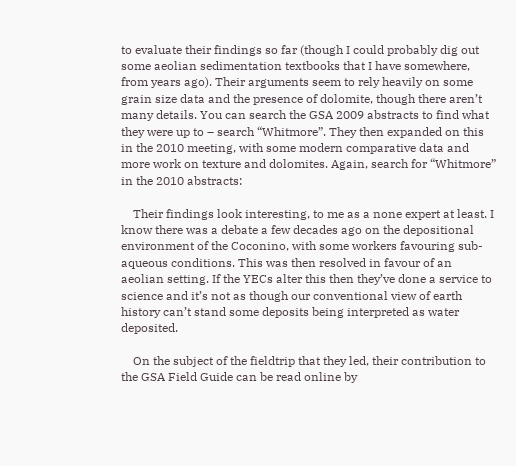to evaluate their findings so far (though I could probably dig out some aeolian sedimentation textbooks that I have somewhere, from years ago). Their arguments seem to rely heavily on some grain size data and the presence of dolomite, though there aren’t many details. You can search the GSA 2009 abstracts to find what they were up to – search “Whitmore”. They then expanded on this in the 2010 meeting, with some modern comparative data and more work on texture and dolomites. Again, search for “Whitmore” in the 2010 abstracts:

    Their findings look interesting, to me as a none expert at least. I know there was a debate a few decades ago on the depositional environment of the Coconino, with some workers favouring sub-aqueous conditions. This was then resolved in favour of an aeolian setting. If the YECs alter this then they’ve done a service to science and it’s not as though our conventional view of earth history can’t stand some deposits being interpreted as water deposited.

    On the subject of the fieldtrip that they led, their contribution to the GSA Field Guide can be read online by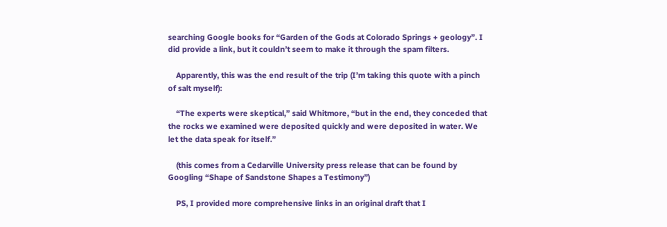searching Google books for “Garden of the Gods at Colorado Springs + geology”. I did provide a link, but it couldn’t seem to make it through the spam filters.

    Apparently, this was the end result of the trip (I’m taking this quote with a pinch of salt myself):

    “The experts were skeptical,” said Whitmore, “but in the end, they conceded that the rocks we examined were deposited quickly and were deposited in water. We let the data speak for itself.”

    (this comes from a Cedarville University press release that can be found by Googling “Shape of Sandstone Shapes a Testimony”)

    PS, I provided more comprehensive links in an original draft that I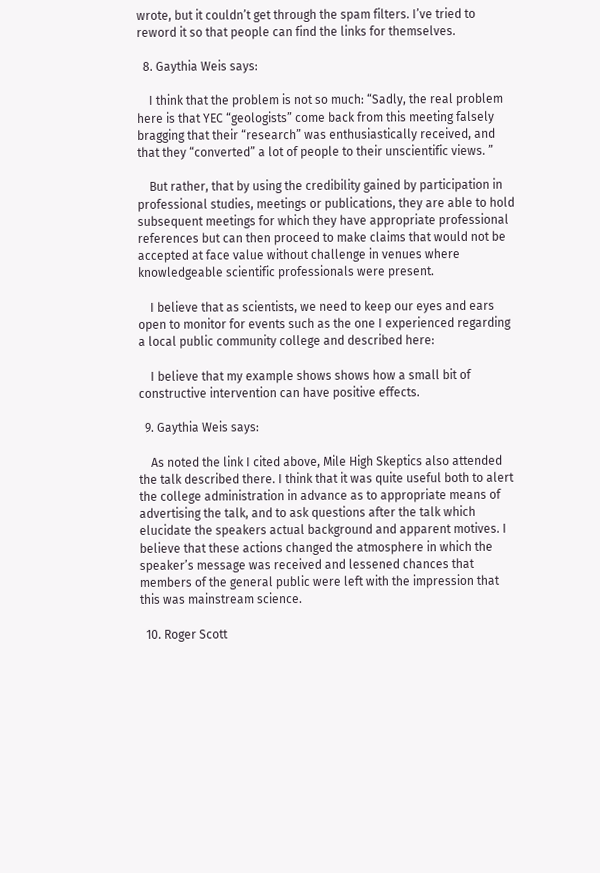wrote, but it couldn’t get through the spam filters. I’ve tried to reword it so that people can find the links for themselves.

  8. Gaythia Weis says:

    I think that the problem is not so much: “Sadly, the real problem here is that YEC “geologists” come back from this meeting falsely bragging that their “research” was enthusiastically received, and that they “converted” a lot of people to their unscientific views. ”

    But rather, that by using the credibility gained by participation in professional studies, meetings or publications, they are able to hold subsequent meetings for which they have appropriate professional references but can then proceed to make claims that would not be accepted at face value without challenge in venues where knowledgeable scientific professionals were present.

    I believe that as scientists, we need to keep our eyes and ears open to monitor for events such as the one I experienced regarding a local public community college and described here:

    I believe that my example shows shows how a small bit of constructive intervention can have positive effects.

  9. Gaythia Weis says:

    As noted the link I cited above, Mile High Skeptics also attended the talk described there. I think that it was quite useful both to alert the college administration in advance as to appropriate means of advertising the talk, and to ask questions after the talk which elucidate the speakers actual background and apparent motives. I believe that these actions changed the atmosphere in which the speaker’s message was received and lessened chances that members of the general public were left with the impression that this was mainstream science.

  10. Roger Scott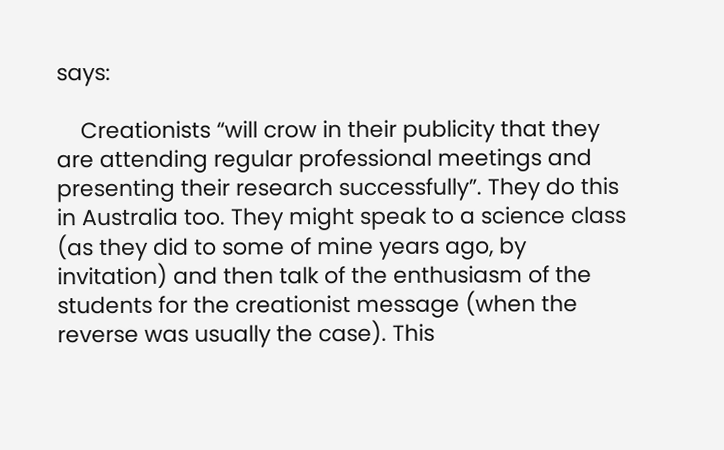says:

    Creationists “will crow in their publicity that they are attending regular professional meetings and presenting their research successfully”. They do this in Australia too. They might speak to a science class (as they did to some of mine years ago, by invitation) and then talk of the enthusiasm of the students for the creationist message (when the reverse was usually the case). This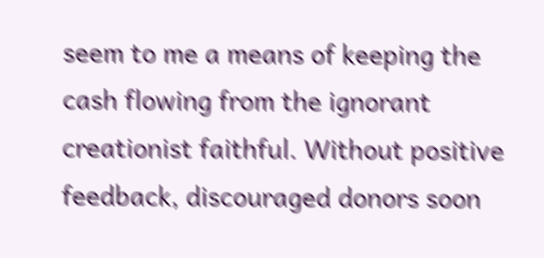seem to me a means of keeping the cash flowing from the ignorant creationist faithful. Without positive feedback, discouraged donors soon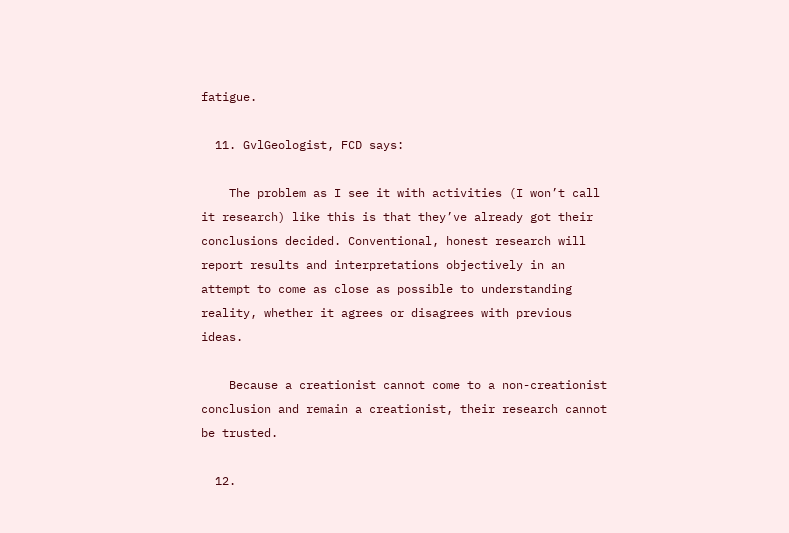fatigue.

  11. GvlGeologist, FCD says:

    The problem as I see it with activities (I won’t call it research) like this is that they’ve already got their conclusions decided. Conventional, honest research will report results and interpretations objectively in an attempt to come as close as possible to understanding reality, whether it agrees or disagrees with previous ideas.

    Because a creationist cannot come to a non-creationist conclusion and remain a creationist, their research cannot be trusted.

  12.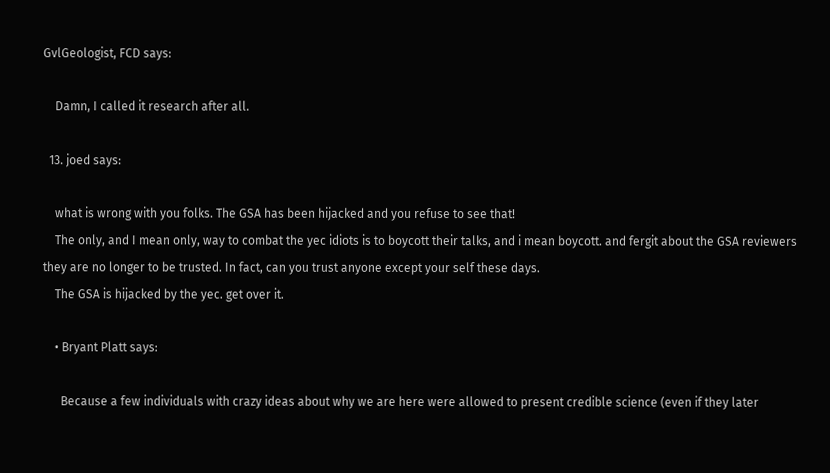GvlGeologist, FCD says:

    Damn, I called it research after all.

  13. joed says:

    what is wrong with you folks. The GSA has been hijacked and you refuse to see that!
    The only, and I mean only, way to combat the yec idiots is to boycott their talks, and i mean boycott. and fergit about the GSA reviewers they are no longer to be trusted. In fact, can you trust anyone except your self these days.
    The GSA is hijacked by the yec. get over it.

    • Bryant Platt says:

      Because a few individuals with crazy ideas about why we are here were allowed to present credible science (even if they later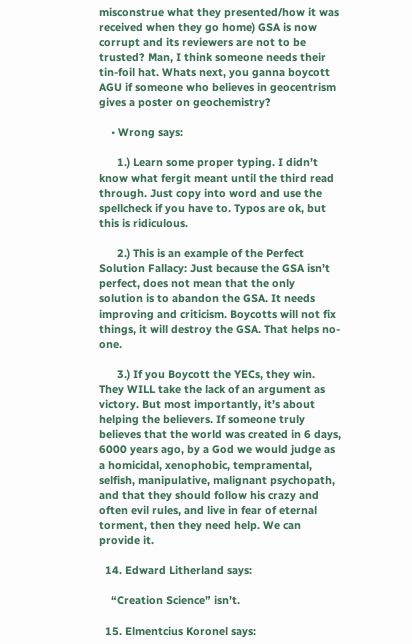misconstrue what they presented/how it was received when they go home) GSA is now corrupt and its reviewers are not to be trusted? Man, I think someone needs their tin-foil hat. Whats next, you ganna boycott AGU if someone who believes in geocentrism gives a poster on geochemistry?

    • Wrong says:

      1.) Learn some proper typing. I didn’t know what fergit meant until the third read through. Just copy into word and use the spellcheck if you have to. Typos are ok, but this is ridiculous.

      2.) This is an example of the Perfect Solution Fallacy: Just because the GSA isn’t perfect, does not mean that the only solution is to abandon the GSA. It needs improving and criticism. Boycotts will not fix things, it will destroy the GSA. That helps no-one.

      3.) If you Boycott the YECs, they win. They WILL take the lack of an argument as victory. But most importantly, it’s about helping the believers. If someone truly believes that the world was created in 6 days, 6000 years ago, by a God we would judge as a homicidal, xenophobic, tempramental, selfish, manipulative, malignant psychopath, and that they should follow his crazy and often evil rules, and live in fear of eternal torment, then they need help. We can provide it.

  14. Edward Litherland says:

    “Creation Science” isn’t.

  15. Elmentcius Koronel says: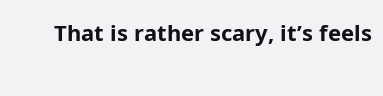That is rather scary, it’s feels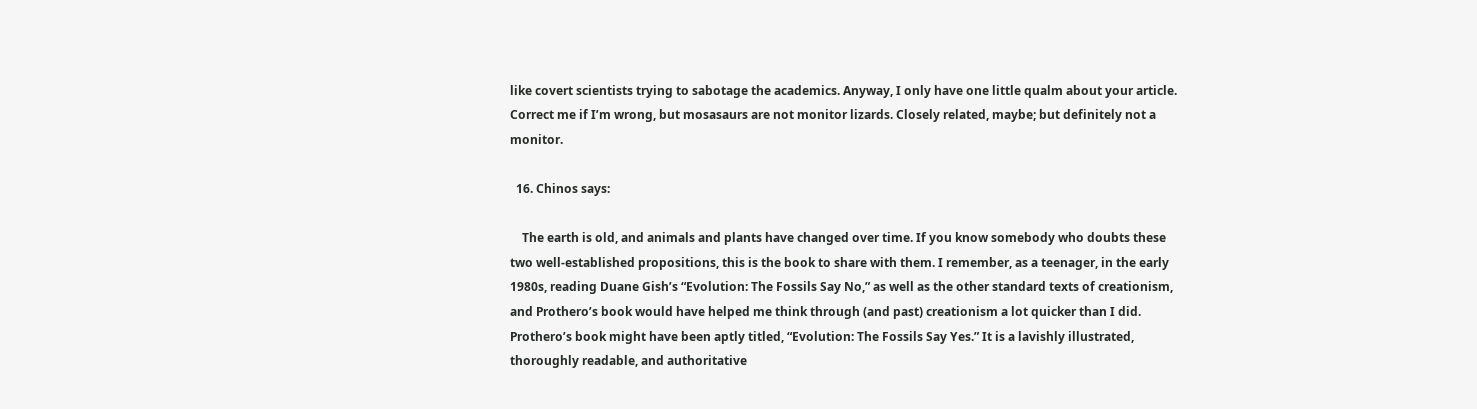like covert scientists trying to sabotage the academics. Anyway, I only have one little qualm about your article. Correct me if I’m wrong, but mosasaurs are not monitor lizards. Closely related, maybe; but definitely not a monitor.

  16. Chinos says:

    The earth is old, and animals and plants have changed over time. If you know somebody who doubts these two well-established propositions, this is the book to share with them. I remember, as a teenager, in the early 1980s, reading Duane Gish’s “Evolution: The Fossils Say No,” as well as the other standard texts of creationism, and Prothero’s book would have helped me think through (and past) creationism a lot quicker than I did. Prothero’s book might have been aptly titled, “Evolution: The Fossils Say Yes.” It is a lavishly illustrated, thoroughly readable, and authoritative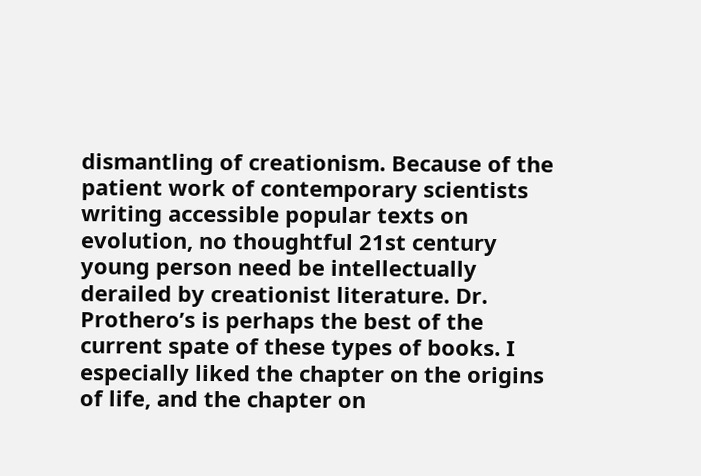dismantling of creationism. Because of the patient work of contemporary scientists writing accessible popular texts on evolution, no thoughtful 21st century young person need be intellectually derailed by creationist literature. Dr. Prothero’s is perhaps the best of the current spate of these types of books. I especially liked the chapter on the origins of life, and the chapter on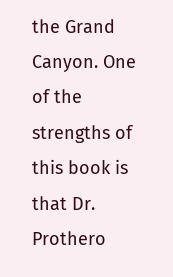the Grand Canyon. One of the strengths of this book is that Dr. Prothero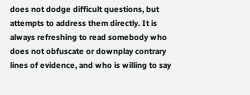does not dodge difficult questions, but attempts to address them directly. It is always refreshing to read somebody who does not obfuscate or downplay contrary lines of evidence, and who is willing to say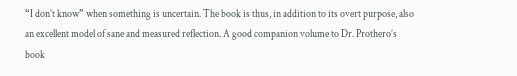“I don’t know” when something is uncertain. The book is thus, in addition to its overt purpose, also an excellent model of sane and measured reflection. A good companion volume to Dr. Prothero’s book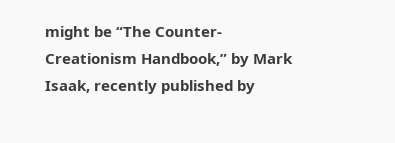might be “The Counter-Creationism Handbook,” by Mark Isaak, recently published by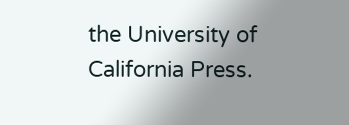the University of California Press.